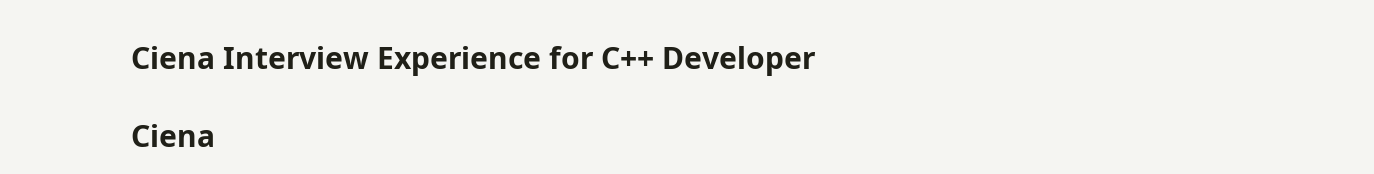Ciena Interview Experience for C++ Developer

Ciena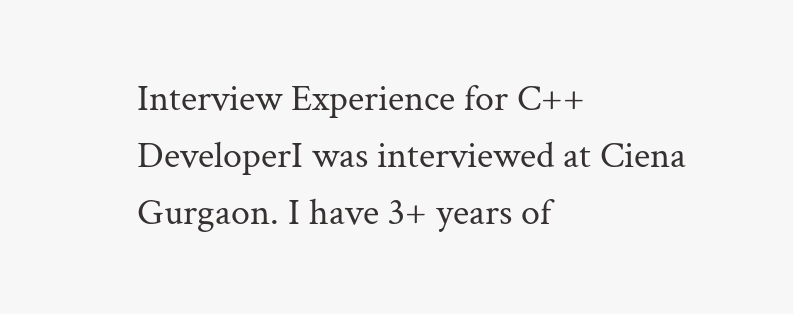Interview Experience for C++ DeveloperI was interviewed at Ciena Gurgaon. I have 3+ years of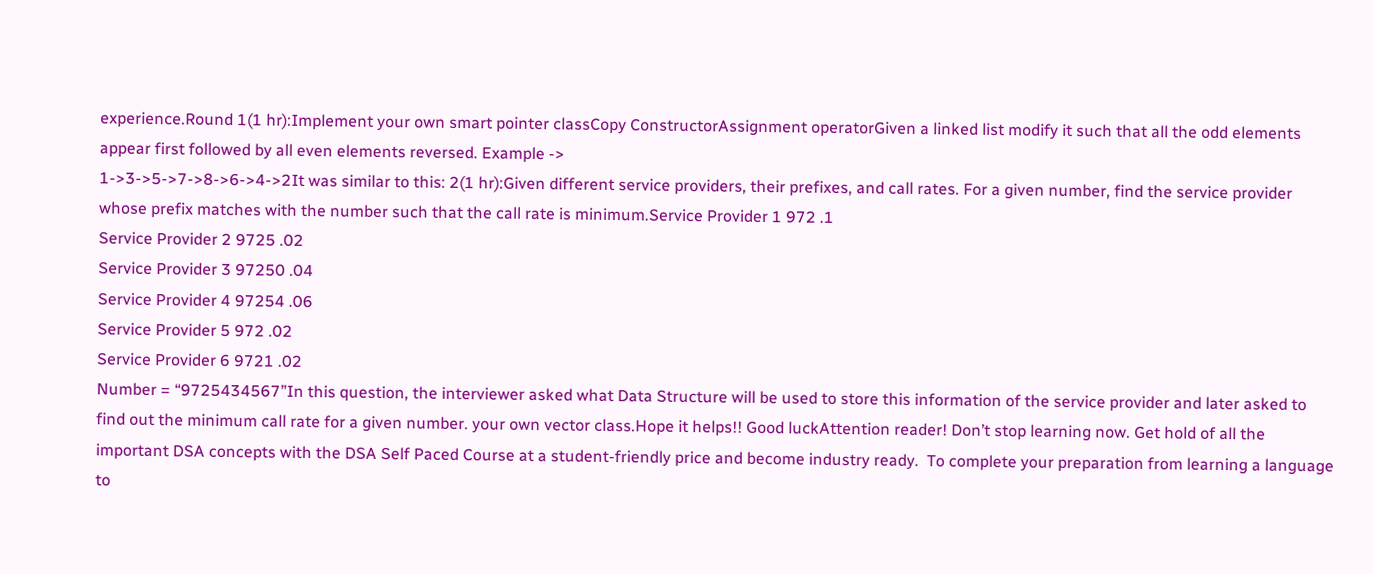experience.Round 1(1 hr):Implement your own smart pointer classCopy ConstructorAssignment operatorGiven a linked list modify it such that all the odd elements appear first followed by all even elements reversed. Example ->
1->3->5->7->8->6->4->2It was similar to this: 2(1 hr):Given different service providers, their prefixes, and call rates. For a given number, find the service provider whose prefix matches with the number such that the call rate is minimum.Service Provider 1 972 .1
Service Provider 2 9725 .02
Service Provider 3 97250 .04
Service Provider 4 97254 .06
Service Provider 5 972 .02
Service Provider 6 9721 .02
Number = “9725434567”In this question, the interviewer asked what Data Structure will be used to store this information of the service provider and later asked to find out the minimum call rate for a given number. your own vector class.Hope it helps!! Good luckAttention reader! Don’t stop learning now. Get hold of all the important DSA concepts with the DSA Self Paced Course at a student-friendly price and become industry ready.  To complete your preparation from learning a language to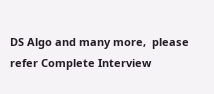DS Algo and many more,  please refer Complete Interview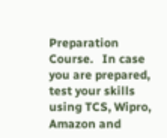Preparation Course.   In case you are prepared, test your skills using TCS, Wipro, Amazon and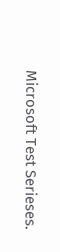Microsoft Test Serieses.